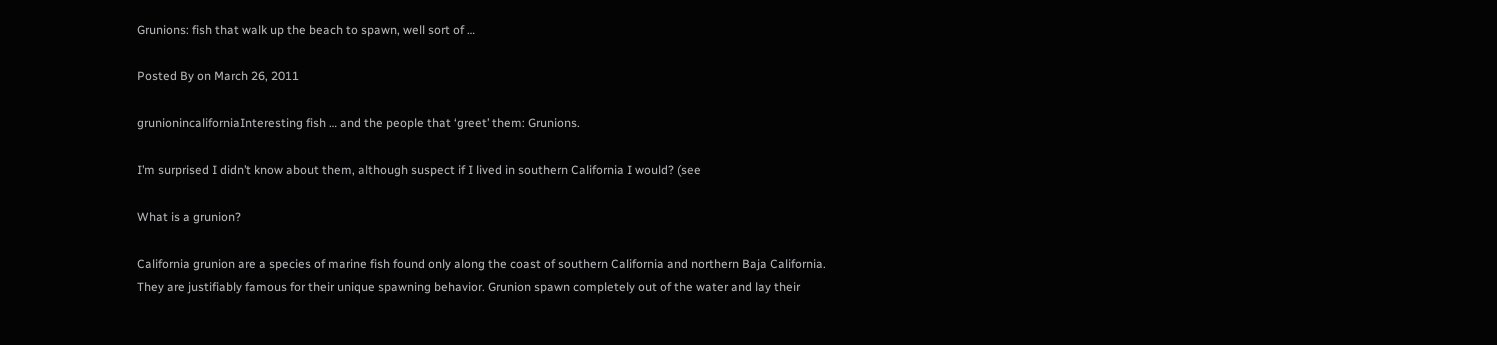Grunions: fish that walk up the beach to spawn, well sort of …

Posted By on March 26, 2011

grunionincaliforniaInteresting fish … and the people that ‘greet’ them: Grunions.

I’m surprised I didn’t know about them, although suspect if I lived in southern California I would? (see

What is a grunion?

California grunion are a species of marine fish found only along the coast of southern California and northern Baja California. They are justifiably famous for their unique spawning behavior. Grunion spawn completely out of the water and lay their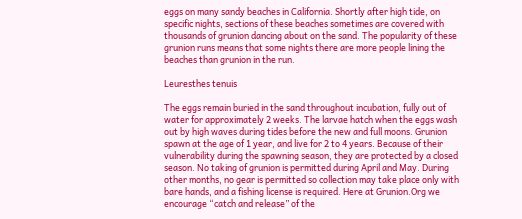eggs on many sandy beaches in California. Shortly after high tide, on specific nights, sections of these beaches sometimes are covered with thousands of grunion dancing about on the sand. The popularity of these grunion runs means that some nights there are more people lining the beaches than grunion in the run.

Leuresthes tenuis

The eggs remain buried in the sand throughout incubation, fully out of water for approximately 2 weeks. The larvae hatch when the eggs wash out by high waves during tides before the new and full moons. Grunion spawn at the age of 1 year, and live for 2 to 4 years. Because of their vulnerability during the spawning season, they are protected by a closed season. No taking of grunion is permitted during April and May. During other months, no gear is permitted so collection may take place only with bare hands, and a fishing license is required. Here at Grunion.Org we encourage “catch and release” of the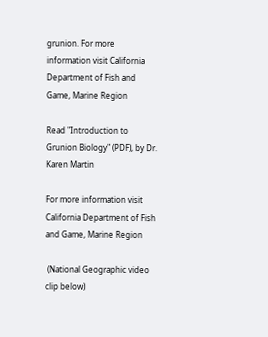grunion. For more information visit California Department of Fish and Game, Marine Region

Read "Introduction to Grunion Biology" (PDF), by Dr. Karen Martin

For more information visit California Department of Fish and Game, Marine Region

 (National Geographic video clip below)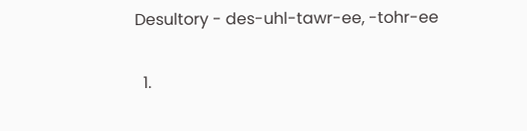Desultory - des-uhl-tawr-ee, -tohr-ee

  1.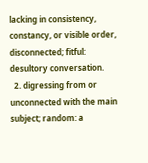lacking in consistency, constancy, or visible order, disconnected; fitful: desultory conversation.
  2. digressing from or unconnected with the main subject; random: a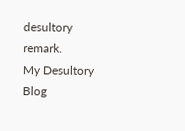desultory remark.
My Desultory Blog